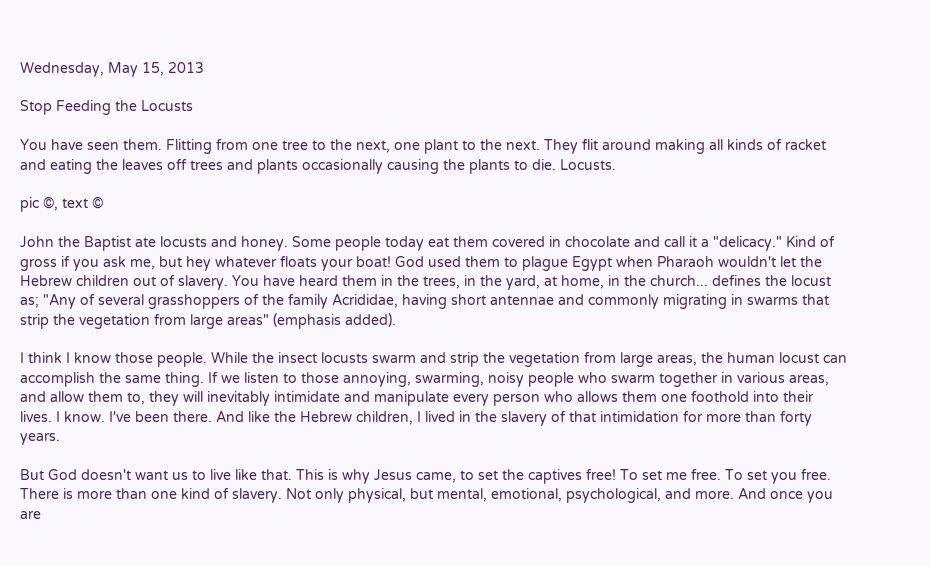Wednesday, May 15, 2013

Stop Feeding the Locusts

You have seen them. Flitting from one tree to the next, one plant to the next. They flit around making all kinds of racket and eating the leaves off trees and plants occasionally causing the plants to die. Locusts.

pic ©, text ©

John the Baptist ate locusts and honey. Some people today eat them covered in chocolate and call it a "delicacy." Kind of gross if you ask me, but hey whatever floats your boat! God used them to plague Egypt when Pharaoh wouldn't let the Hebrew children out of slavery. You have heard them in the trees, in the yard, at home, in the church... defines the locust as; "Any of several grasshoppers of the family Acrididae, having short antennae and commonly migrating in swarms that strip the vegetation from large areas" (emphasis added).

I think I know those people. While the insect locusts swarm and strip the vegetation from large areas, the human locust can accomplish the same thing. If we listen to those annoying, swarming, noisy people who swarm together in various areas, and allow them to, they will inevitably intimidate and manipulate every person who allows them one foothold into their lives. I know. I've been there. And like the Hebrew children, I lived in the slavery of that intimidation for more than forty years.

But God doesn't want us to live like that. This is why Jesus came, to set the captives free! To set me free. To set you free. There is more than one kind of slavery. Not only physical, but mental, emotional, psychological, and more. And once you are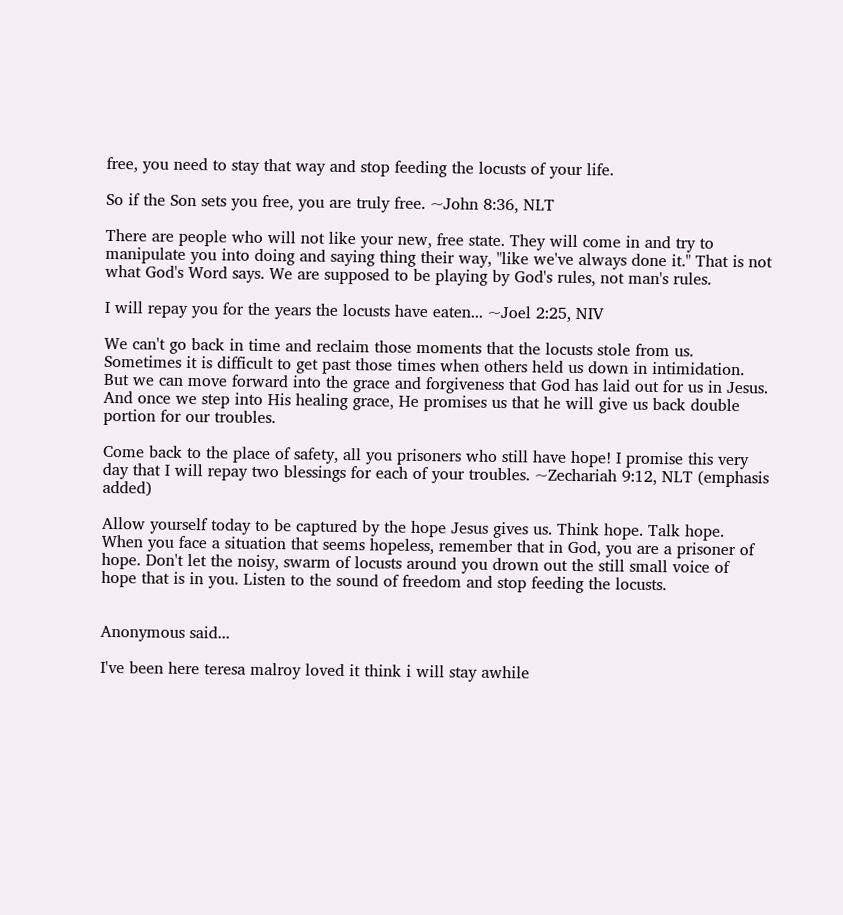free, you need to stay that way and stop feeding the locusts of your life.

So if the Son sets you free, you are truly free. ~John 8:36, NLT

There are people who will not like your new, free state. They will come in and try to manipulate you into doing and saying thing their way, "like we've always done it." That is not what God's Word says. We are supposed to be playing by God's rules, not man's rules.

I will repay you for the years the locusts have eaten... ~Joel 2:25, NIV

We can't go back in time and reclaim those moments that the locusts stole from us. Sometimes it is difficult to get past those times when others held us down in intimidation. But we can move forward into the grace and forgiveness that God has laid out for us in Jesus. And once we step into His healing grace, He promises us that he will give us back double portion for our troubles.

Come back to the place of safety, all you prisoners who still have hope! I promise this very day that I will repay two blessings for each of your troubles. ~Zechariah 9:12, NLT (emphasis added)

Allow yourself today to be captured by the hope Jesus gives us. Think hope. Talk hope. When you face a situation that seems hopeless, remember that in God, you are a prisoner of hope. Don't let the noisy, swarm of locusts around you drown out the still small voice of hope that is in you. Listen to the sound of freedom and stop feeding the locusts.


Anonymous said...

I've been here teresa malroy loved it think i will stay awhile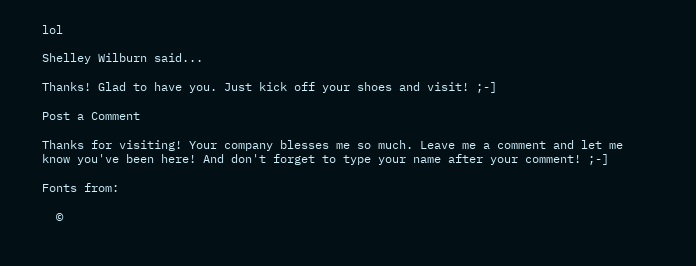lol

Shelley Wilburn said...

Thanks! Glad to have you. Just kick off your shoes and visit! ;-]

Post a Comment

Thanks for visiting! Your company blesses me so much. Leave me a comment and let me know you've been here! And don't forget to type your name after your comment! ;-]

Fonts from:

  ©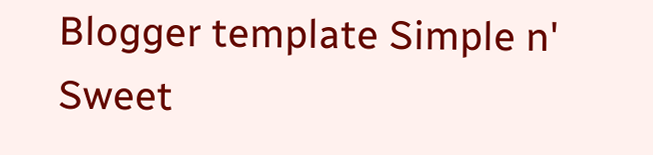Blogger template Simple n' Sweet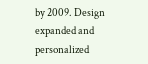by 2009. Design expanded and personalized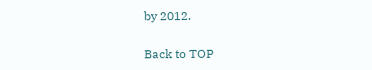by 2012.

Back to TOP